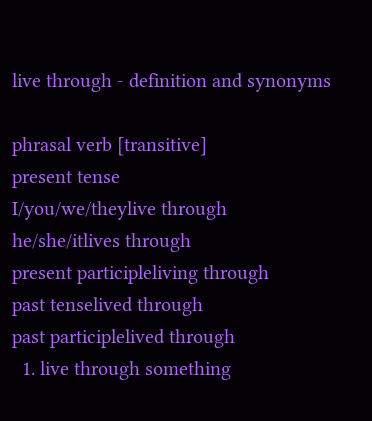live through - definition and synonyms

phrasal verb [transitive]
present tense
I/you/we/theylive through
he/she/itlives through
present participleliving through
past tenselived through
past participlelived through
  1. live through something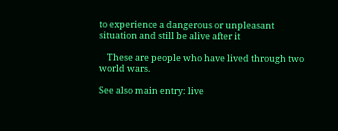to experience a dangerous or unpleasant situation and still be alive after it

    These are people who have lived through two world wars.

See also main entry: live